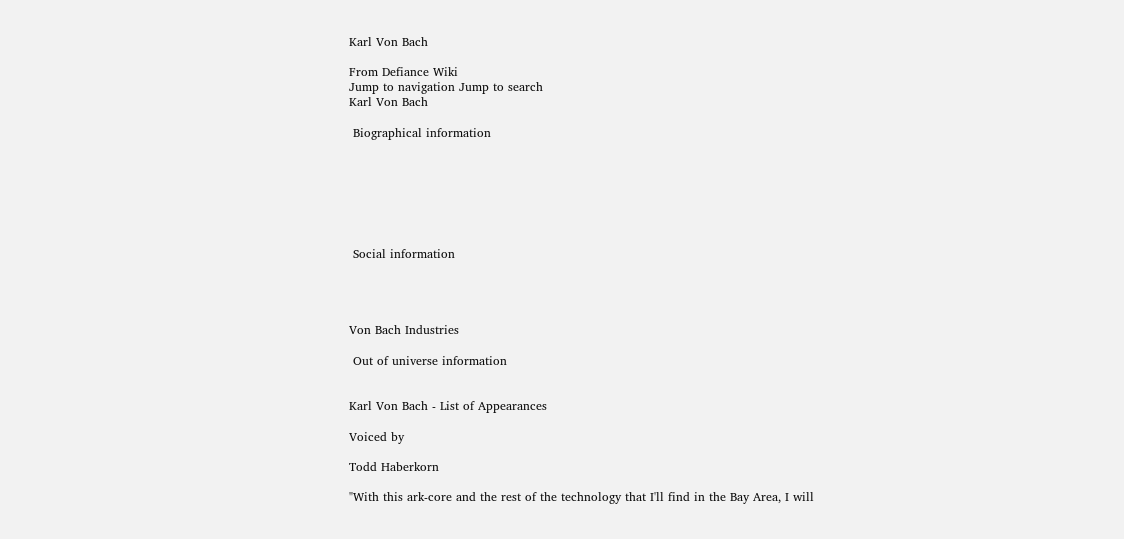Karl Von Bach

From Defiance Wiki
Jump to navigation Jump to search
Karl Von Bach

 Biographical information







 Social information




Von Bach Industries

 Out of universe information


Karl Von Bach - List of Appearances

Voiced by

Todd Haberkorn

"With this ark-core and the rest of the technology that I'll find in the Bay Area, I will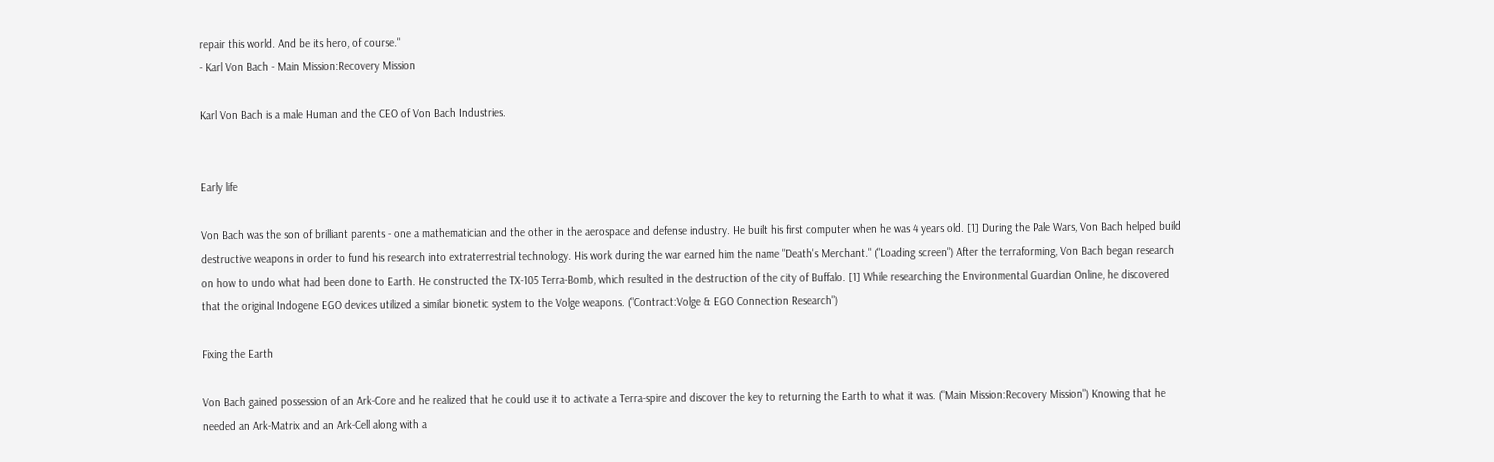repair this world. And be its hero, of course."
- Karl Von Bach - Main Mission:Recovery Mission

Karl Von Bach is a male Human and the CEO of Von Bach Industries.


Early life

Von Bach was the son of brilliant parents - one a mathematician and the other in the aerospace and defense industry. He built his first computer when he was 4 years old. [1] During the Pale Wars, Von Bach helped build destructive weapons in order to fund his research into extraterrestrial technology. His work during the war earned him the name "Death's Merchant." ("Loading screen") After the terraforming, Von Bach began research on how to undo what had been done to Earth. He constructed the TX-105 Terra-Bomb, which resulted in the destruction of the city of Buffalo. [1] While researching the Environmental Guardian Online, he discovered that the original Indogene EGO devices utilized a similar bionetic system to the Volge weapons. ("Contract:Volge & EGO Connection Research")

Fixing the Earth

Von Bach gained possession of an Ark-Core and he realized that he could use it to activate a Terra-spire and discover the key to returning the Earth to what it was. ("Main Mission:Recovery Mission") Knowing that he needed an Ark-Matrix and an Ark-Cell along with a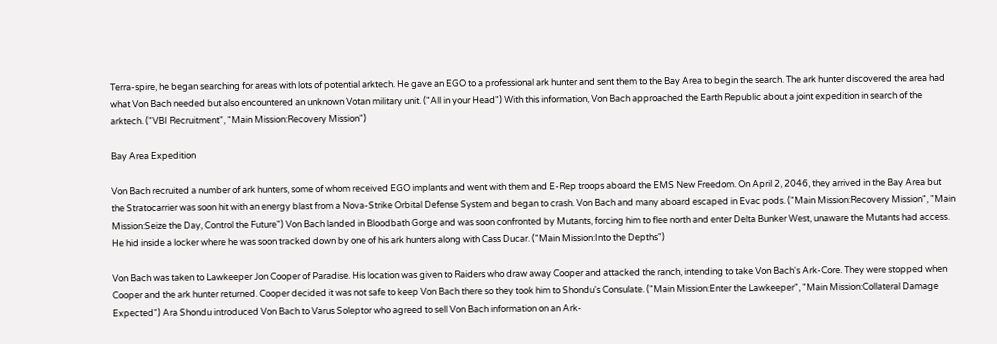Terra-spire, he began searching for areas with lots of potential arktech. He gave an EGO to a professional ark hunter and sent them to the Bay Area to begin the search. The ark hunter discovered the area had what Von Bach needed but also encountered an unknown Votan military unit. ("All in your Head") With this information, Von Bach approached the Earth Republic about a joint expedition in search of the arktech. ("VBI Recruitment", "Main Mission:Recovery Mission")

Bay Area Expedition

Von Bach recruited a number of ark hunters, some of whom received EGO implants and went with them and E-Rep troops aboard the EMS New Freedom. On April 2, 2046, they arrived in the Bay Area but the Stratocarrier was soon hit with an energy blast from a Nova-Strike Orbital Defense System and began to crash. Von Bach and many aboard escaped in Evac pods. ("Main Mission:Recovery Mission", "Main Mission:Seize the Day, Control the Future") Von Bach landed in Bloodbath Gorge and was soon confronted by Mutants, forcing him to flee north and enter Delta Bunker West, unaware the Mutants had access. He hid inside a locker where he was soon tracked down by one of his ark hunters along with Cass Ducar. ("Main Mission:Into the Depths")

Von Bach was taken to Lawkeeper Jon Cooper of Paradise. His location was given to Raiders who draw away Cooper and attacked the ranch, intending to take Von Bach's Ark-Core. They were stopped when Cooper and the ark hunter returned. Cooper decided it was not safe to keep Von Bach there so they took him to Shondu's Consulate. ("Main Mission:Enter the Lawkeeper", "Main Mission:Collateral Damage Expected") Ara Shondu introduced Von Bach to Varus Soleptor who agreed to sell Von Bach information on an Ark-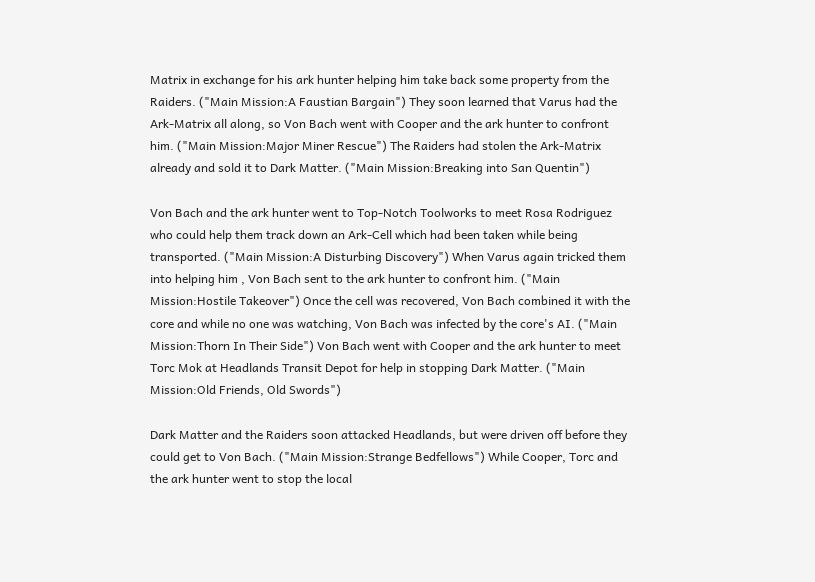Matrix in exchange for his ark hunter helping him take back some property from the Raiders. ("Main Mission:A Faustian Bargain") They soon learned that Varus had the Ark-Matrix all along, so Von Bach went with Cooper and the ark hunter to confront him. ("Main Mission:Major Miner Rescue") The Raiders had stolen the Ark-Matrix already and sold it to Dark Matter. ("Main Mission:Breaking into San Quentin")

Von Bach and the ark hunter went to Top-Notch Toolworks to meet Rosa Rodriguez who could help them track down an Ark-Cell which had been taken while being transported. ("Main Mission:A Disturbing Discovery") When Varus again tricked them into helping him , Von Bach sent to the ark hunter to confront him. ("Main Mission:Hostile Takeover") Once the cell was recovered, Von Bach combined it with the core and while no one was watching, Von Bach was infected by the core's AI. ("Main Mission:Thorn In Their Side") Von Bach went with Cooper and the ark hunter to meet Torc Mok at Headlands Transit Depot for help in stopping Dark Matter. ("Main Mission:Old Friends, Old Swords")

Dark Matter and the Raiders soon attacked Headlands, but were driven off before they could get to Von Bach. ("Main Mission:Strange Bedfellows") While Cooper, Torc and the ark hunter went to stop the local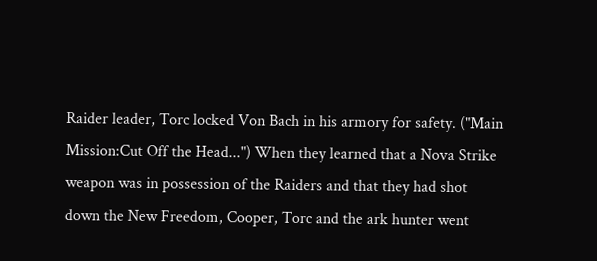Raider leader, Torc locked Von Bach in his armory for safety. ("Main Mission:Cut Off the Head...") When they learned that a Nova Strike weapon was in possession of the Raiders and that they had shot down the New Freedom, Cooper, Torc and the ark hunter went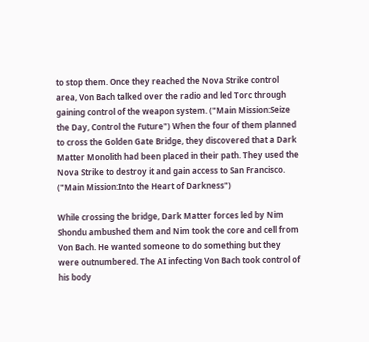to stop them. Once they reached the Nova Strike control area, Von Bach talked over the radio and led Torc through gaining control of the weapon system. ("Main Mission:Seize the Day, Control the Future") When the four of them planned to cross the Golden Gate Bridge, they discovered that a Dark Matter Monolith had been placed in their path. They used the Nova Strike to destroy it and gain access to San Francisco. ("Main Mission:Into the Heart of Darkness")

While crossing the bridge, Dark Matter forces led by Nim Shondu ambushed them and Nim took the core and cell from Von Bach. He wanted someone to do something but they were outnumbered. The AI infecting Von Bach took control of his body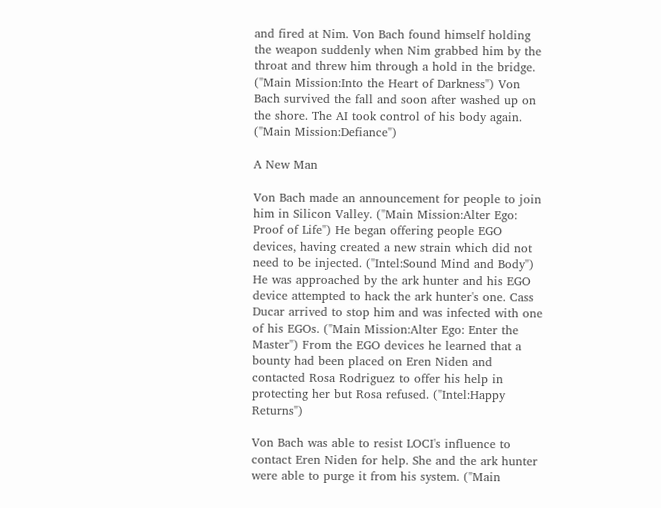and fired at Nim. Von Bach found himself holding the weapon suddenly when Nim grabbed him by the throat and threw him through a hold in the bridge. ("Main Mission:Into the Heart of Darkness") Von Bach survived the fall and soon after washed up on the shore. The AI took control of his body again. ("Main Mission:Defiance")

A New Man

Von Bach made an announcement for people to join him in Silicon Valley. ("Main Mission:Alter Ego: Proof of Life") He began offering people EGO devices, having created a new strain which did not need to be injected. ("Intel:Sound Mind and Body") He was approached by the ark hunter and his EGO device attempted to hack the ark hunter's one. Cass Ducar arrived to stop him and was infected with one of his EGOs. ("Main Mission:Alter Ego: Enter the Master") From the EGO devices he learned that a bounty had been placed on Eren Niden and contacted Rosa Rodriguez to offer his help in protecting her but Rosa refused. ("Intel:Happy Returns")

Von Bach was able to resist LOCI's influence to contact Eren Niden for help. She and the ark hunter were able to purge it from his system. ("Main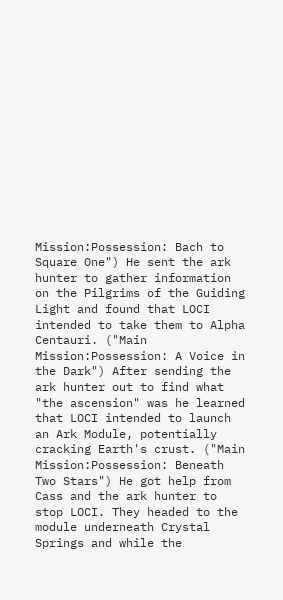Mission:Possession: Bach to Square One") He sent the ark hunter to gather information on the Pilgrims of the Guiding Light and found that LOCI intended to take them to Alpha Centauri. ("Main Mission:Possession: A Voice in the Dark") After sending the ark hunter out to find what "the ascension" was he learned that LOCI intended to launch an Ark Module, potentially cracking Earth's crust. ("Main Mission:Possession: Beneath Two Stars") He got help from Cass and the ark hunter to stop LOCI. They headed to the module underneath Crystal Springs and while the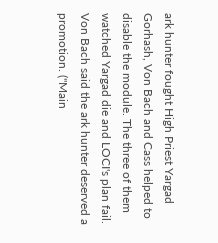ark hunter fought High Priest Yargad Gorhash, Von Bach and Cass helped to disable the module. The three of them watched Yargad die and LOCI's plan fail. Von Bach said the ark hunter deserved a promotion. ("Main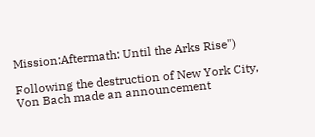Mission:Aftermath: Until the Arks Rise")

Following the destruction of New York City, Von Bach made an announcement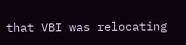that VBI was relocating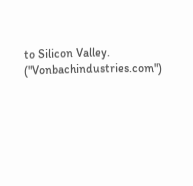to Silicon Valley. ("Vonbachindustries.com")